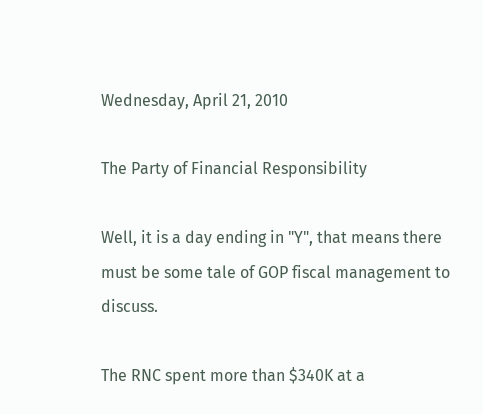Wednesday, April 21, 2010

The Party of Financial Responsibility

Well, it is a day ending in "Y", that means there must be some tale of GOP fiscal management to discuss.

The RNC spent more than $340K at a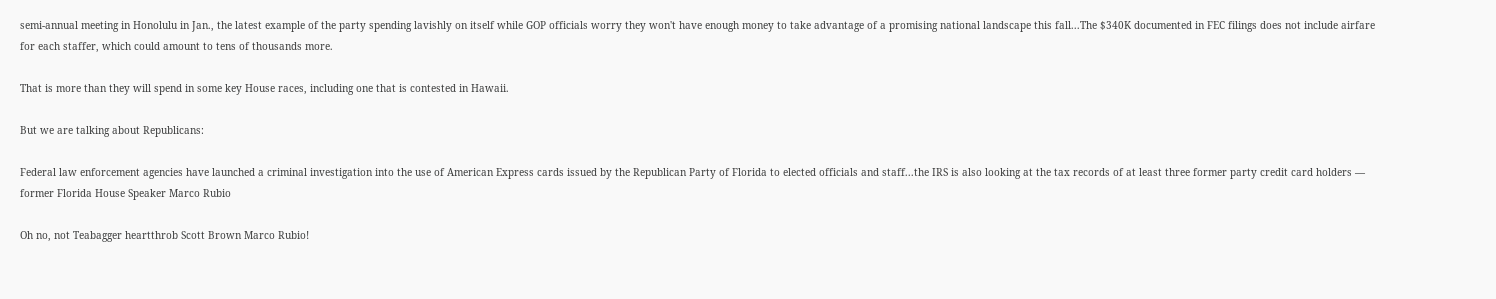semi-annual meeting in Honolulu in Jan., the latest example of the party spending lavishly on itself while GOP officials worry they won't have enough money to take advantage of a promising national landscape this fall...The $340K documented in FEC filings does not include airfare for each staffer, which could amount to tens of thousands more.

That is more than they will spend in some key House races, including one that is contested in Hawaii.

But we are talking about Republicans:

Federal law enforcement agencies have launched a criminal investigation into the use of American Express cards issued by the Republican Party of Florida to elected officials and staff...the IRS is also looking at the tax records of at least three former party credit card holders — former Florida House Speaker Marco Rubio

Oh no, not Teabagger heartthrob Scott Brown Marco Rubio!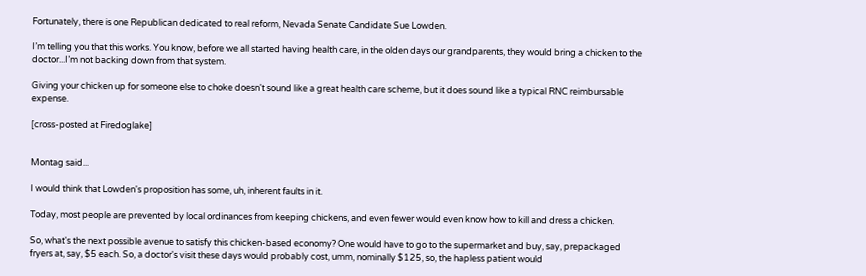Fortunately, there is one Republican dedicated to real reform, Nevada Senate Candidate Sue Lowden.

I’m telling you that this works. You know, before we all started having health care, in the olden days our grandparents, they would bring a chicken to the doctor...I’m not backing down from that system.

Giving your chicken up for someone else to choke doesn't sound like a great health care scheme, but it does sound like a typical RNC reimbursable expense.

[cross-posted at Firedoglake]


Montag said...

I would think that Lowden's proposition has some, uh, inherent faults in it.

Today, most people are prevented by local ordinances from keeping chickens, and even fewer would even know how to kill and dress a chicken.

So, what's the next possible avenue to satisfy this chicken-based economy? One would have to go to the supermarket and buy, say, prepackaged fryers at, say, $5 each. So, a doctor's visit these days would probably cost, umm, nominally $125, so, the hapless patient would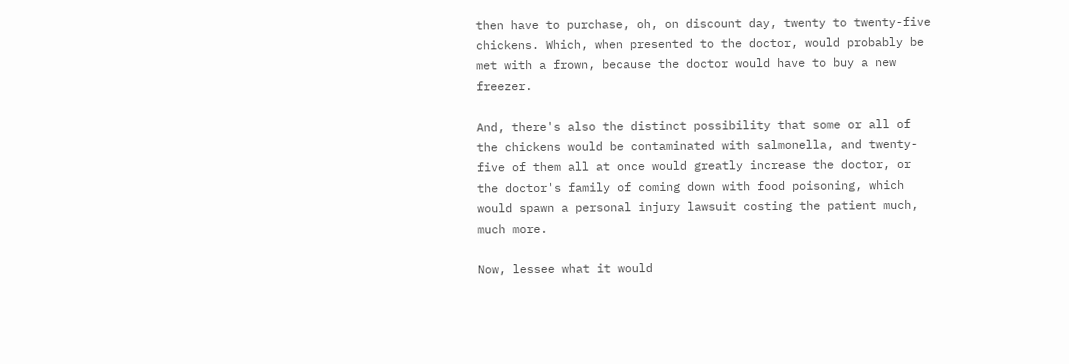then have to purchase, oh, on discount day, twenty to twenty-five chickens. Which, when presented to the doctor, would probably be met with a frown, because the doctor would have to buy a new freezer.

And, there's also the distinct possibility that some or all of the chickens would be contaminated with salmonella, and twenty-five of them all at once would greatly increase the doctor, or the doctor's family of coming down with food poisoning, which would spawn a personal injury lawsuit costing the patient much, much more.

Now, lessee what it would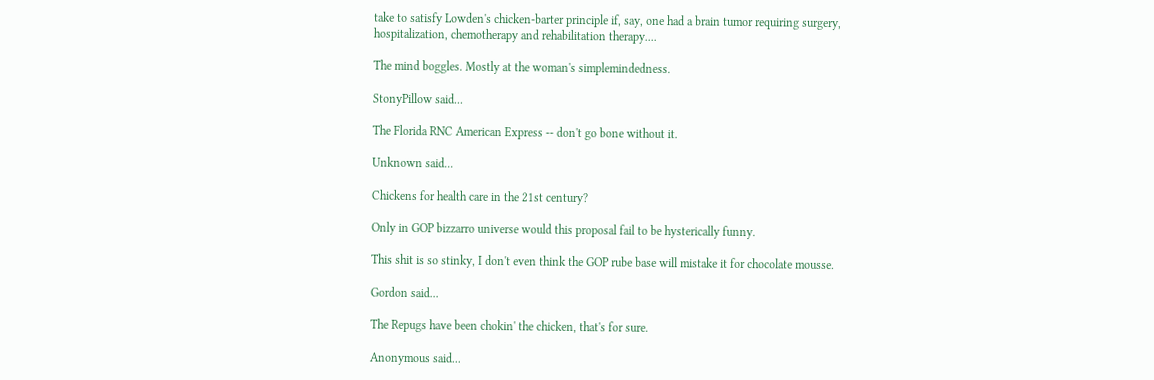take to satisfy Lowden's chicken-barter principle if, say, one had a brain tumor requiring surgery, hospitalization, chemotherapy and rehabilitation therapy....

The mind boggles. Mostly at the woman's simplemindedness.

StonyPillow said...

The Florida RNC American Express -- don't go bone without it.

Unknown said...

Chickens for health care in the 21st century?

Only in GOP bizzarro universe would this proposal fail to be hysterically funny.

This shit is so stinky, I don't even think the GOP rube base will mistake it for chocolate mousse.

Gordon said...

The Repugs have been chokin' the chicken, that's for sure.

Anonymous said...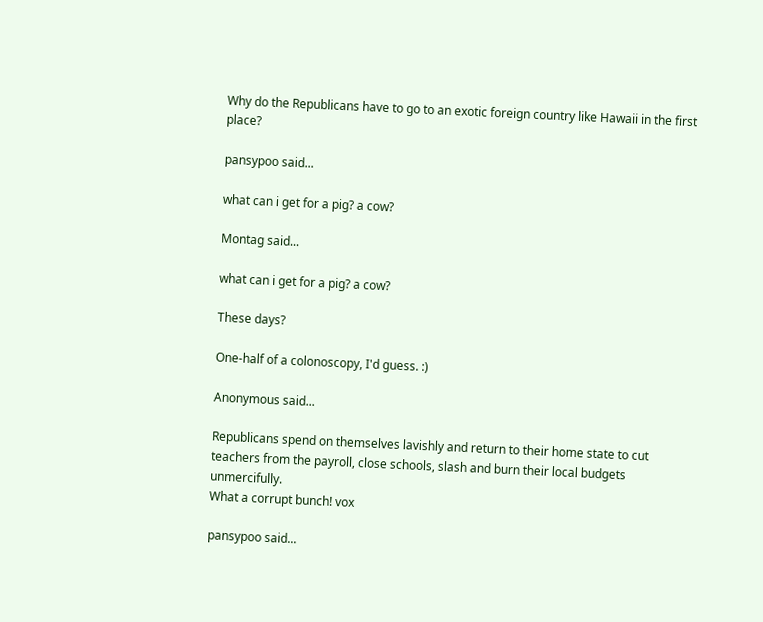Why do the Republicans have to go to an exotic foreign country like Hawaii in the first place?

pansypoo said...

what can i get for a pig? a cow?

Montag said...

what can i get for a pig? a cow?

These days?

One-half of a colonoscopy, I'd guess. :)

Anonymous said...

Republicans spend on themselves lavishly and return to their home state to cut teachers from the payroll, close schools, slash and burn their local budgets unmercifully.
What a corrupt bunch! vox

pansypoo said...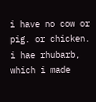i have no cow or pig. or chicken. i hae rhubarb, which i made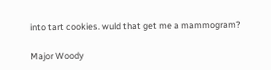into tart cookies. wuld that get me a mammogram?

Major Woody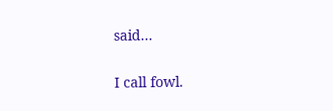said...

I call fowl.